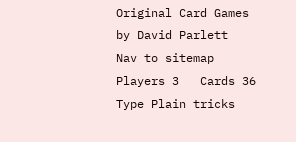Original Card Games by David Parlett
Nav to sitemap
Players 3   Cards 36   Type Plain tricks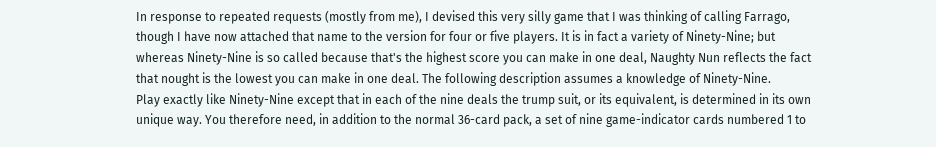In response to repeated requests (mostly from me), I devised this very silly game that I was thinking of calling Farrago, though I have now attached that name to the version for four or five players. It is in fact a variety of Ninety-Nine; but whereas Ninety-Nine is so called because that's the highest score you can make in one deal, Naughty Nun reflects the fact that nought is the lowest you can make in one deal. The following description assumes a knowledge of Ninety-Nine.
Play exactly like Ninety-Nine except that in each of the nine deals the trump suit, or its equivalent, is determined in its own unique way. You therefore need, in addition to the normal 36-card pack, a set of nine game-indicator cards numbered 1 to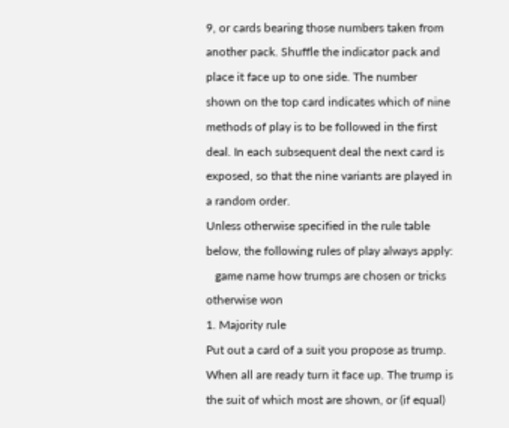9, or cards bearing those numbers taken from another pack. Shuffle the indicator pack and place it face up to one side. The number shown on the top card indicates which of nine methods of play is to be followed in the first deal. In each subsequent deal the next card is exposed, so that the nine variants are played in a random order.
Unless otherwise specified in the rule table below, the following rules of play always apply:
   game name how trumps are chosen or tricks otherwise won
1. Majority rule
Put out a card of a suit you propose as trump. When all are ready turn it face up. The trump is the suit of which most are shown, or (if equal)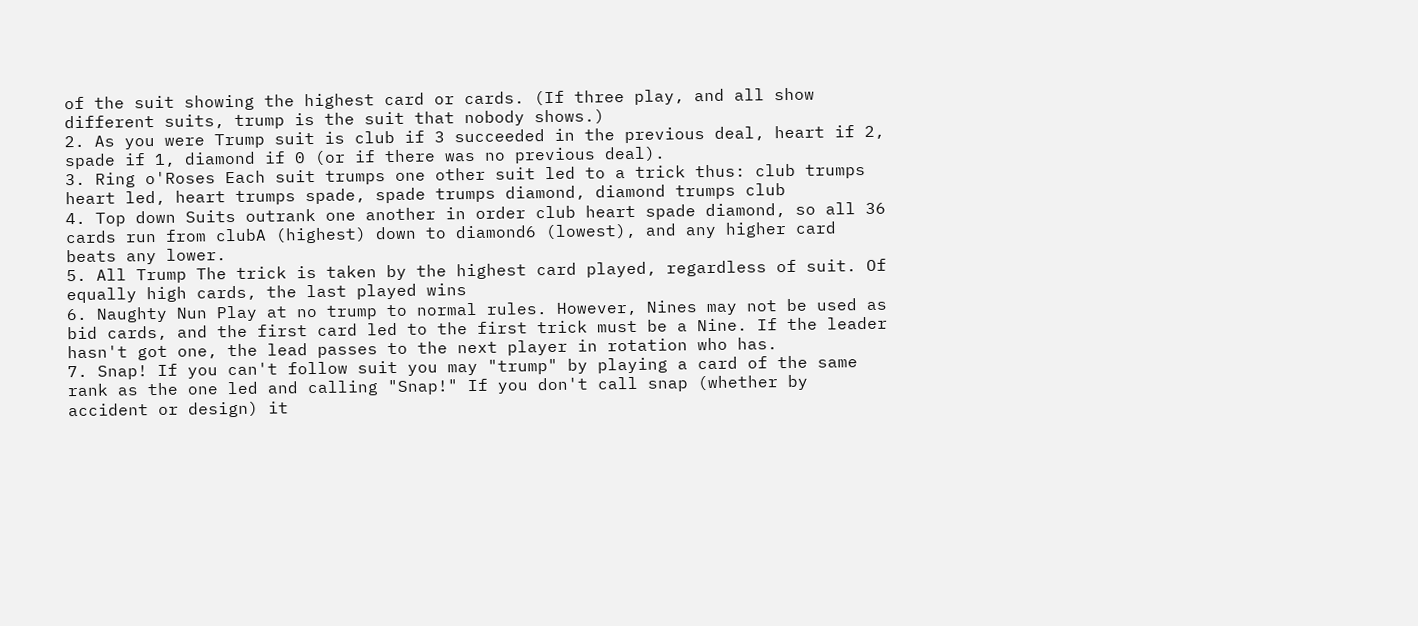of the suit showing the highest card or cards. (If three play, and all show different suits, trump is the suit that nobody shows.)
2. As you were Trump suit is club if 3 succeeded in the previous deal, heart if 2, spade if 1, diamond if 0 (or if there was no previous deal).
3. Ring o'Roses Each suit trumps one other suit led to a trick thus: club trumps heart led, heart trumps spade, spade trumps diamond, diamond trumps club
4. Top down Suits outrank one another in order club heart spade diamond, so all 36 cards run from clubA (highest) down to diamond6 (lowest), and any higher card beats any lower.
5. All Trump The trick is taken by the highest card played, regardless of suit. Of equally high cards, the last played wins
6. Naughty Nun Play at no trump to normal rules. However, Nines may not be used as bid cards, and the first card led to the first trick must be a Nine. If the leader hasn't got one, the lead passes to the next player in rotation who has.
7. Snap! If you can't follow suit you may "trump" by playing a card of the same rank as the one led and calling "Snap!" If you don't call snap (whether by accident or design) it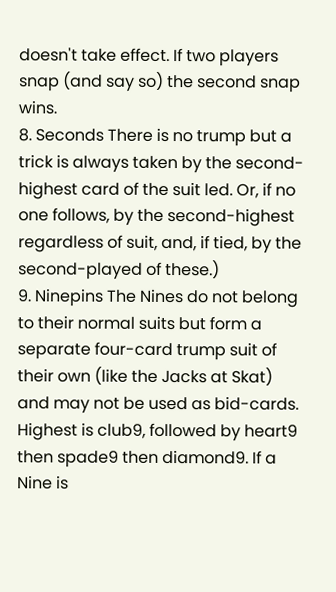doesn't take effect. If two players snap (and say so) the second snap wins.
8. Seconds There is no trump but a trick is always taken by the second-highest card of the suit led. Or, if no one follows, by the second-highest regardless of suit, and, if tied, by the second-played of these.)
9. Ninepins The Nines do not belong to their normal suits but form a separate four-card trump suit of their own (like the Jacks at Skat) and may not be used as bid-cards. Highest is club9, followed by heart9 then spade9 then diamond9. If a Nine is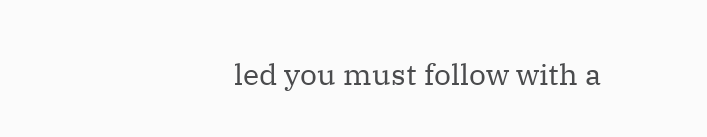led you must follow with a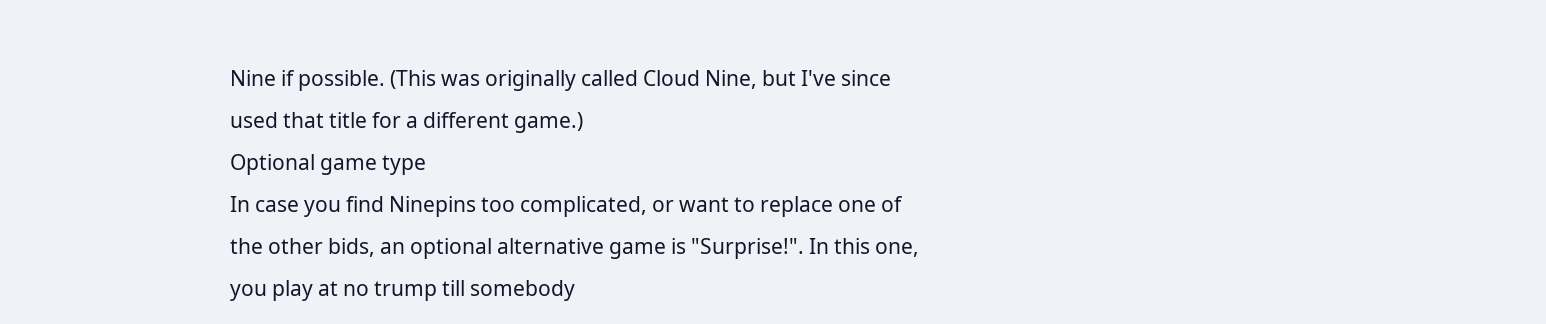Nine if possible. (This was originally called Cloud Nine, but I've since used that title for a different game.)
Optional game type
In case you find Ninepins too complicated, or want to replace one of the other bids, an optional alternative game is "Surprise!". In this one, you play at no trump till somebody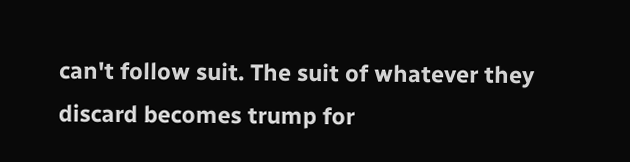can't follow suit. The suit of whatever they discard becomes trump for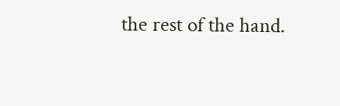the rest of the hand.